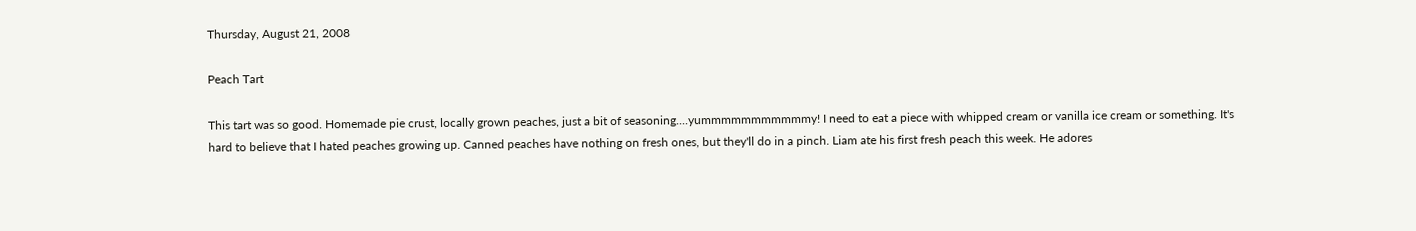Thursday, August 21, 2008

Peach Tart

This tart was so good. Homemade pie crust, locally grown peaches, just a bit of seasoning....yummmmmmmmmmmy! I need to eat a piece with whipped cream or vanilla ice cream or something. It's hard to believe that I hated peaches growing up. Canned peaches have nothing on fresh ones, but they'll do in a pinch. Liam ate his first fresh peach this week. He adores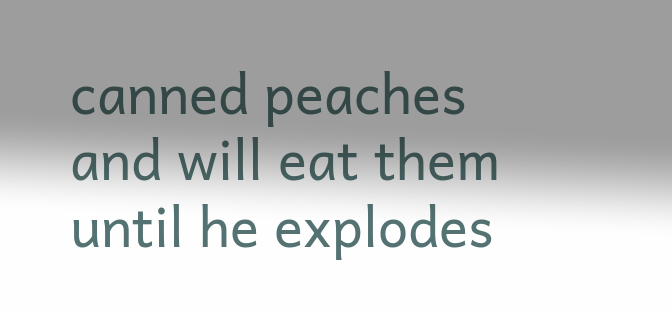canned peaches and will eat them until he explodes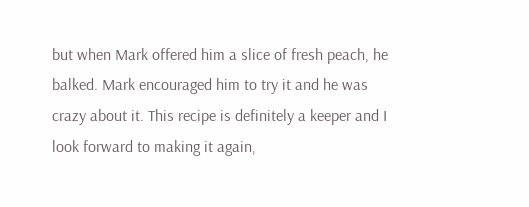but when Mark offered him a slice of fresh peach, he balked. Mark encouraged him to try it and he was crazy about it. This recipe is definitely a keeper and I look forward to making it again,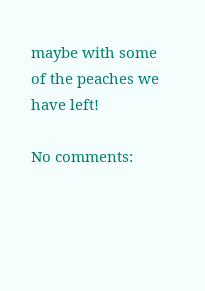maybe with some of the peaches we have left!

No comments: